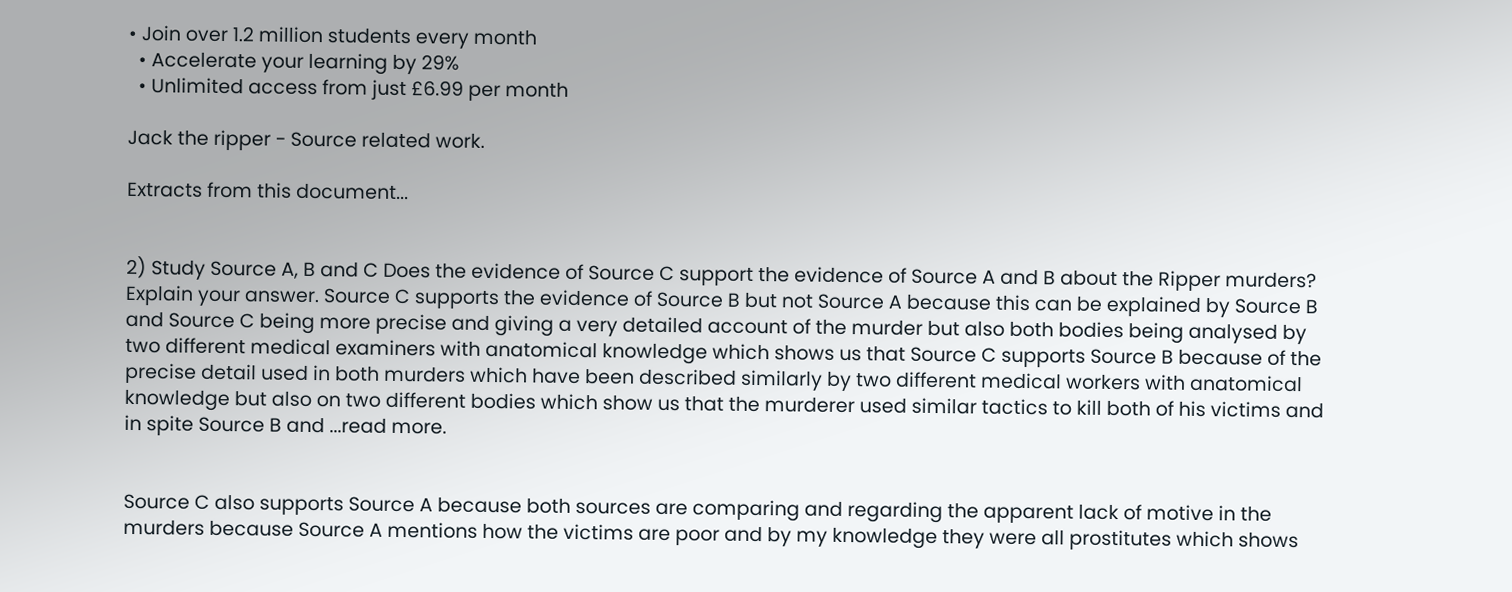• Join over 1.2 million students every month
  • Accelerate your learning by 29%
  • Unlimited access from just £6.99 per month

Jack the ripper - Source related work.

Extracts from this document...


2) Study Source A, B and C Does the evidence of Source C support the evidence of Source A and B about the Ripper murders? Explain your answer. Source C supports the evidence of Source B but not Source A because this can be explained by Source B and Source C being more precise and giving a very detailed account of the murder but also both bodies being analysed by two different medical examiners with anatomical knowledge which shows us that Source C supports Source B because of the precise detail used in both murders which have been described similarly by two different medical workers with anatomical knowledge but also on two different bodies which show us that the murderer used similar tactics to kill both of his victims and in spite Source B and ...read more.


Source C also supports Source A because both sources are comparing and regarding the apparent lack of motive in the murders because Source A mentions how the victims are poor and by my knowledge they were all prostitutes which shows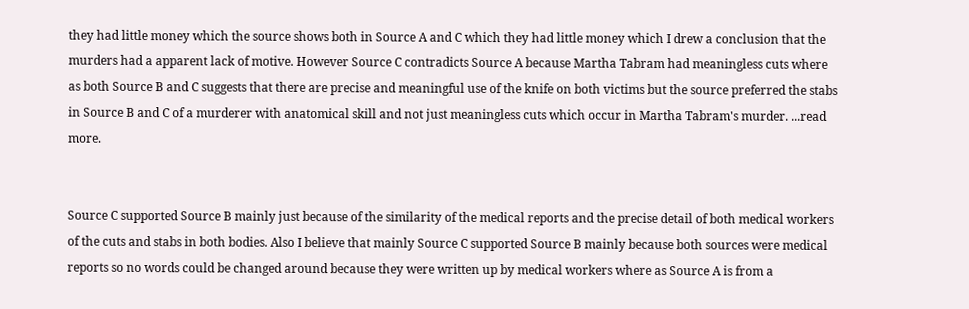they had little money which the source shows both in Source A and C which they had little money which I drew a conclusion that the murders had a apparent lack of motive. However Source C contradicts Source A because Martha Tabram had meaningless cuts where as both Source B and C suggests that there are precise and meaningful use of the knife on both victims but the source preferred the stabs in Source B and C of a murderer with anatomical skill and not just meaningless cuts which occur in Martha Tabram's murder. ...read more.


Source C supported Source B mainly just because of the similarity of the medical reports and the precise detail of both medical workers of the cuts and stabs in both bodies. Also I believe that mainly Source C supported Source B mainly because both sources were medical reports so no words could be changed around because they were written up by medical workers where as Source A is from a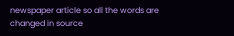newspaper article so all the words are changed in source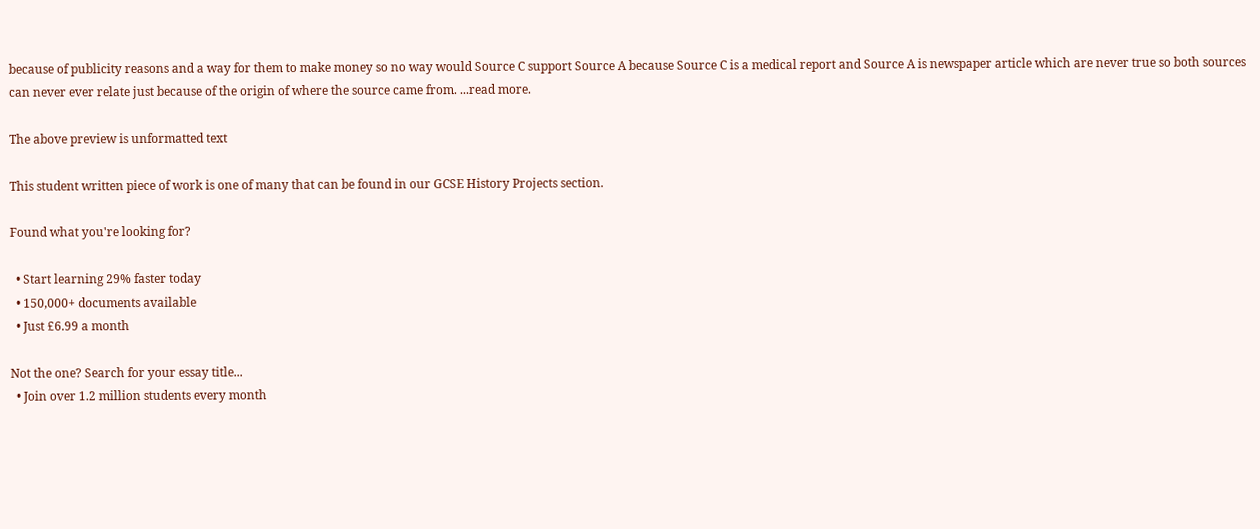because of publicity reasons and a way for them to make money so no way would Source C support Source A because Source C is a medical report and Source A is newspaper article which are never true so both sources can never ever relate just because of the origin of where the source came from. ...read more.

The above preview is unformatted text

This student written piece of work is one of many that can be found in our GCSE History Projects section.

Found what you're looking for?

  • Start learning 29% faster today
  • 150,000+ documents available
  • Just £6.99 a month

Not the one? Search for your essay title...
  • Join over 1.2 million students every month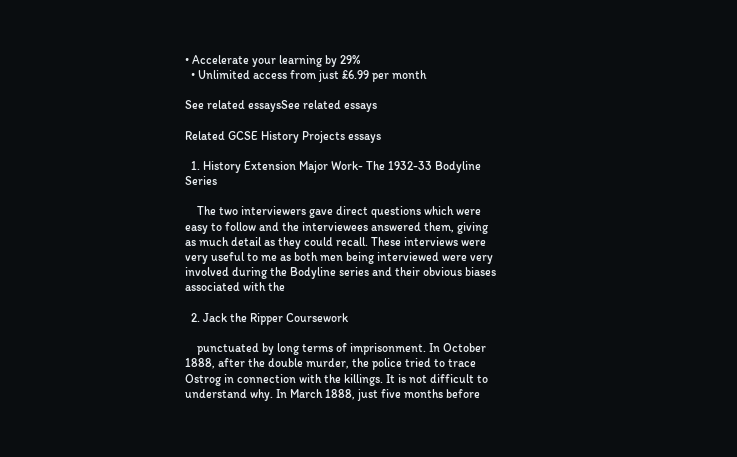• Accelerate your learning by 29%
  • Unlimited access from just £6.99 per month

See related essaysSee related essays

Related GCSE History Projects essays

  1. History Extension Major Work- The 1932-33 Bodyline Series

    The two interviewers gave direct questions which were easy to follow and the interviewees answered them, giving as much detail as they could recall. These interviews were very useful to me as both men being interviewed were very involved during the Bodyline series and their obvious biases associated with the

  2. Jack the Ripper Coursework

    punctuated by long terms of imprisonment. In October 1888, after the double murder, the police tried to trace Ostrog in connection with the killings. It is not difficult to understand why. In March 1888, just five months before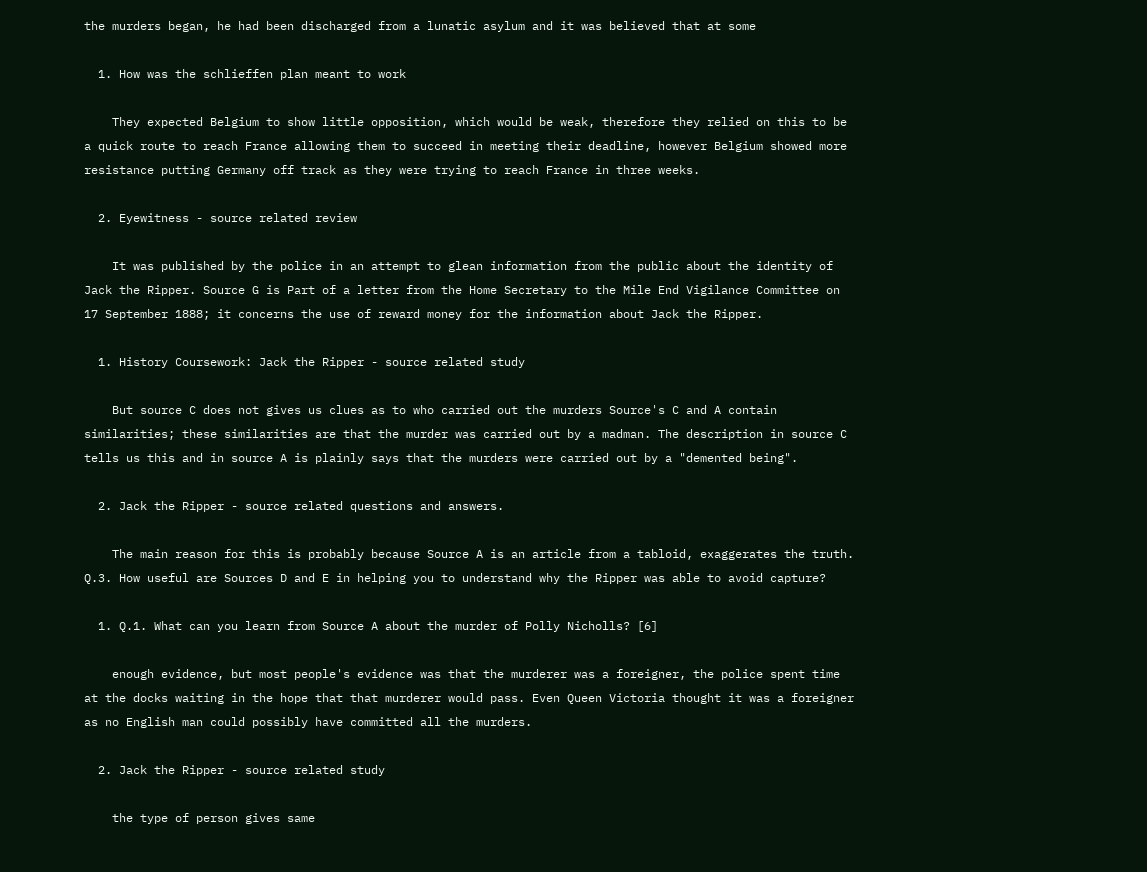the murders began, he had been discharged from a lunatic asylum and it was believed that at some

  1. How was the schlieffen plan meant to work

    They expected Belgium to show little opposition, which would be weak, therefore they relied on this to be a quick route to reach France allowing them to succeed in meeting their deadline, however Belgium showed more resistance putting Germany off track as they were trying to reach France in three weeks.

  2. Eyewitness - source related review

    It was published by the police in an attempt to glean information from the public about the identity of Jack the Ripper. Source G is Part of a letter from the Home Secretary to the Mile End Vigilance Committee on 17 September 1888; it concerns the use of reward money for the information about Jack the Ripper.

  1. History Coursework: Jack the Ripper - source related study

    But source C does not gives us clues as to who carried out the murders Source's C and A contain similarities; these similarities are that the murder was carried out by a madman. The description in source C tells us this and in source A is plainly says that the murders were carried out by a "demented being".

  2. Jack the Ripper - source related questions and answers.

    The main reason for this is probably because Source A is an article from a tabloid, exaggerates the truth. Q.3. How useful are Sources D and E in helping you to understand why the Ripper was able to avoid capture?

  1. Q.1. What can you learn from Source A about the murder of Polly Nicholls? [6]

    enough evidence, but most people's evidence was that the murderer was a foreigner, the police spent time at the docks waiting in the hope that that murderer would pass. Even Queen Victoria thought it was a foreigner as no English man could possibly have committed all the murders.

  2. Jack the Ripper - source related study

    the type of person gives same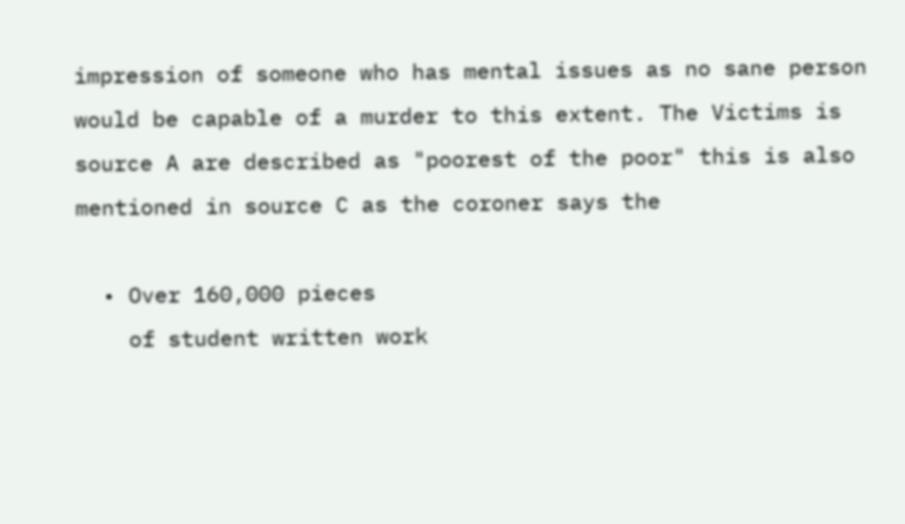impression of someone who has mental issues as no sane person would be capable of a murder to this extent. The Victims is source A are described as "poorest of the poor" this is also mentioned in source C as the coroner says the

  • Over 160,000 pieces
    of student written work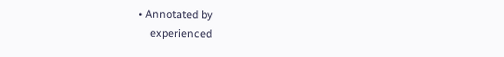• Annotated by
    experienced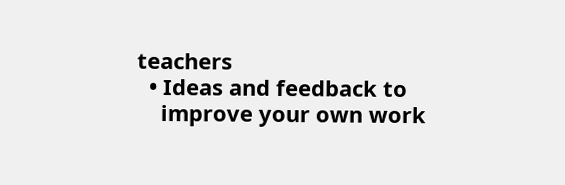teachers
  • Ideas and feedback to
    improve your own work